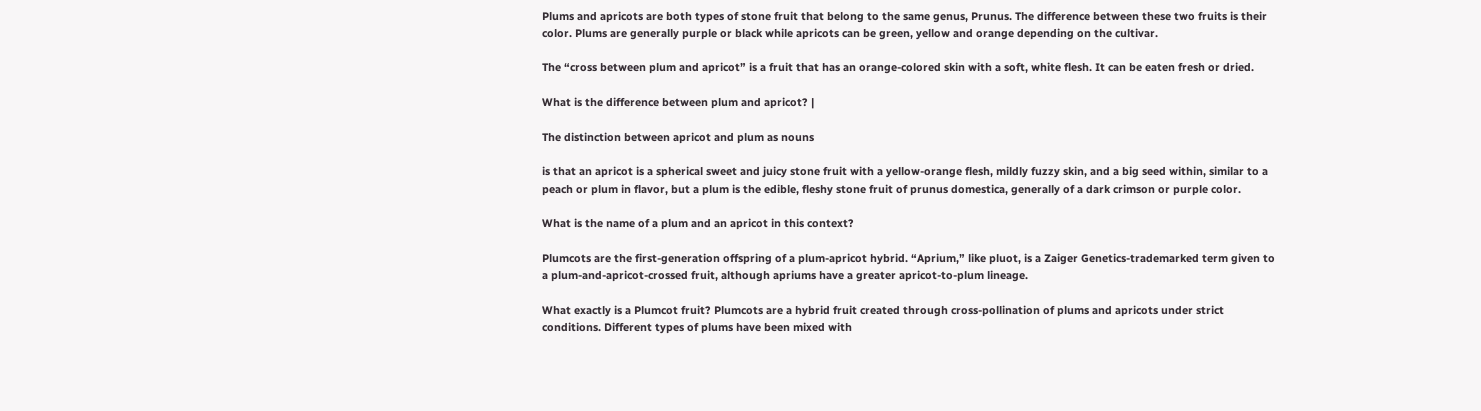Plums and apricots are both types of stone fruit that belong to the same genus, Prunus. The difference between these two fruits is their color. Plums are generally purple or black while apricots can be green, yellow and orange depending on the cultivar.

The “cross between plum and apricot” is a fruit that has an orange-colored skin with a soft, white flesh. It can be eaten fresh or dried.

What is the difference between plum and apricot? |

The distinction between apricot and plum as nouns

is that an apricot is a spherical sweet and juicy stone fruit with a yellow-orange flesh, mildly fuzzy skin, and a big seed within, similar to a peach or plum in flavor, but a plum is the edible, fleshy stone fruit of prunus domestica, generally of a dark crimson or purple color.

What is the name of a plum and an apricot in this context?

Plumcots are the first-generation offspring of a plum-apricot hybrid. “Aprium,” like pluot, is a Zaiger Genetics-trademarked term given to a plum-and-apricot-crossed fruit, although apriums have a greater apricot-to-plum lineage.

What exactly is a Plumcot fruit? Plumcots are a hybrid fruit created through cross-pollination of plums and apricots under strict conditions. Different types of plums have been mixed with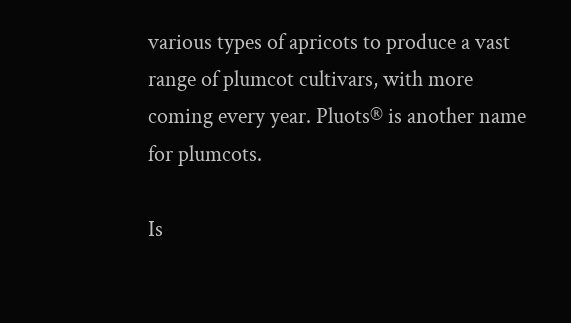various types of apricots to produce a vast range of plumcot cultivars, with more coming every year. Pluots® is another name for plumcots.

Is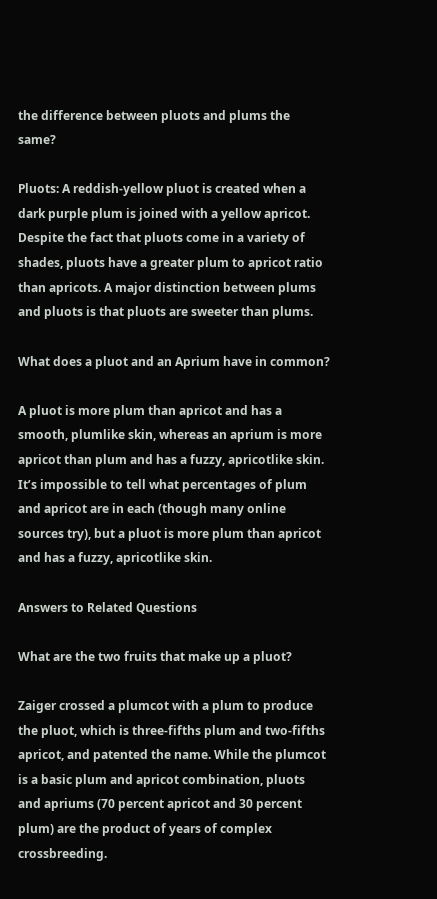the difference between pluots and plums the same?

Pluots: A reddish-yellow pluot is created when a dark purple plum is joined with a yellow apricot. Despite the fact that pluots come in a variety of shades, pluots have a greater plum to apricot ratio than apricots. A major distinction between plums and pluots is that pluots are sweeter than plums.

What does a pluot and an Aprium have in common?

A pluot is more plum than apricot and has a smooth, plumlike skin, whereas an aprium is more apricot than plum and has a fuzzy, apricotlike skin. It’s impossible to tell what percentages of plum and apricot are in each (though many online sources try), but a pluot is more plum than apricot and has a fuzzy, apricotlike skin.

Answers to Related Questions

What are the two fruits that make up a pluot?

Zaiger crossed a plumcot with a plum to produce the pluot, which is three-fifths plum and two-fifths apricot, and patented the name. While the plumcot is a basic plum and apricot combination, pluots and apriums (70 percent apricot and 30 percent plum) are the product of years of complex crossbreeding.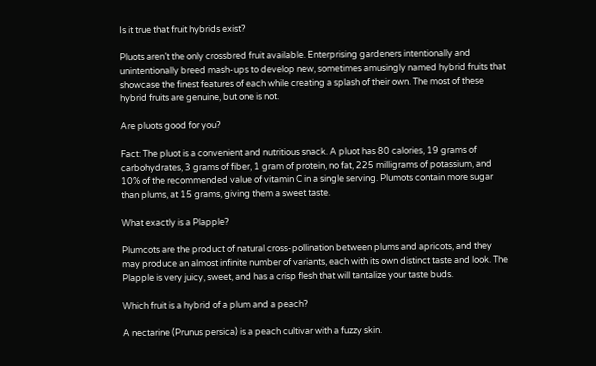Is it true that fruit hybrids exist?

Pluots aren’t the only crossbred fruit available. Enterprising gardeners intentionally and unintentionally breed mash-ups to develop new, sometimes amusingly named hybrid fruits that showcase the finest features of each while creating a splash of their own. The most of these hybrid fruits are genuine, but one is not.

Are pluots good for you?

Fact: The pluot is a convenient and nutritious snack. A pluot has 80 calories, 19 grams of carbohydrates, 3 grams of fiber, 1 gram of protein, no fat, 225 milligrams of potassium, and 10% of the recommended value of vitamin C in a single serving. Plumots contain more sugar than plums, at 15 grams, giving them a sweet taste.

What exactly is a Plapple?

Plumcots are the product of natural cross-pollination between plums and apricots, and they may produce an almost infinite number of variants, each with its own distinct taste and look. The Plapple is very juicy, sweet, and has a crisp flesh that will tantalize your taste buds.

Which fruit is a hybrid of a plum and a peach?

A nectarine (Prunus persica) is a peach cultivar with a fuzzy skin.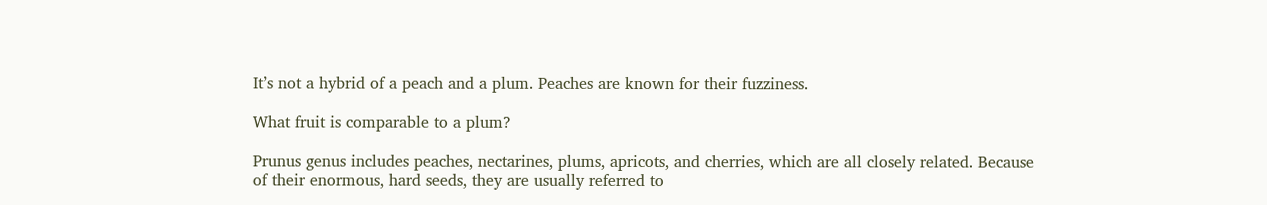It’s not a hybrid of a peach and a plum. Peaches are known for their fuzziness.

What fruit is comparable to a plum?

Prunus genus includes peaches, nectarines, plums, apricots, and cherries, which are all closely related. Because of their enormous, hard seeds, they are usually referred to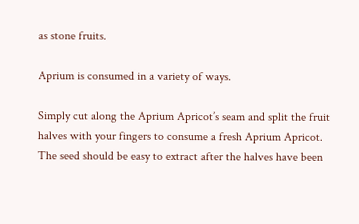as stone fruits.

Aprium is consumed in a variety of ways.

Simply cut along the Aprium Apricot’s seam and split the fruit halves with your fingers to consume a fresh Aprium Apricot. The seed should be easy to extract after the halves have been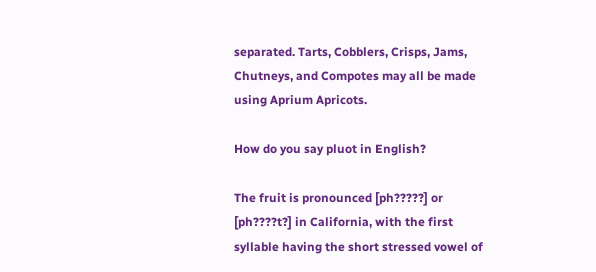separated. Tarts, Cobblers, Crisps, Jams, Chutneys, and Compotes may all be made using Aprium Apricots.

How do you say pluot in English?

The fruit is pronounced [ph?????] or [ph????t?] in California, with the first syllable having the short stressed vowel of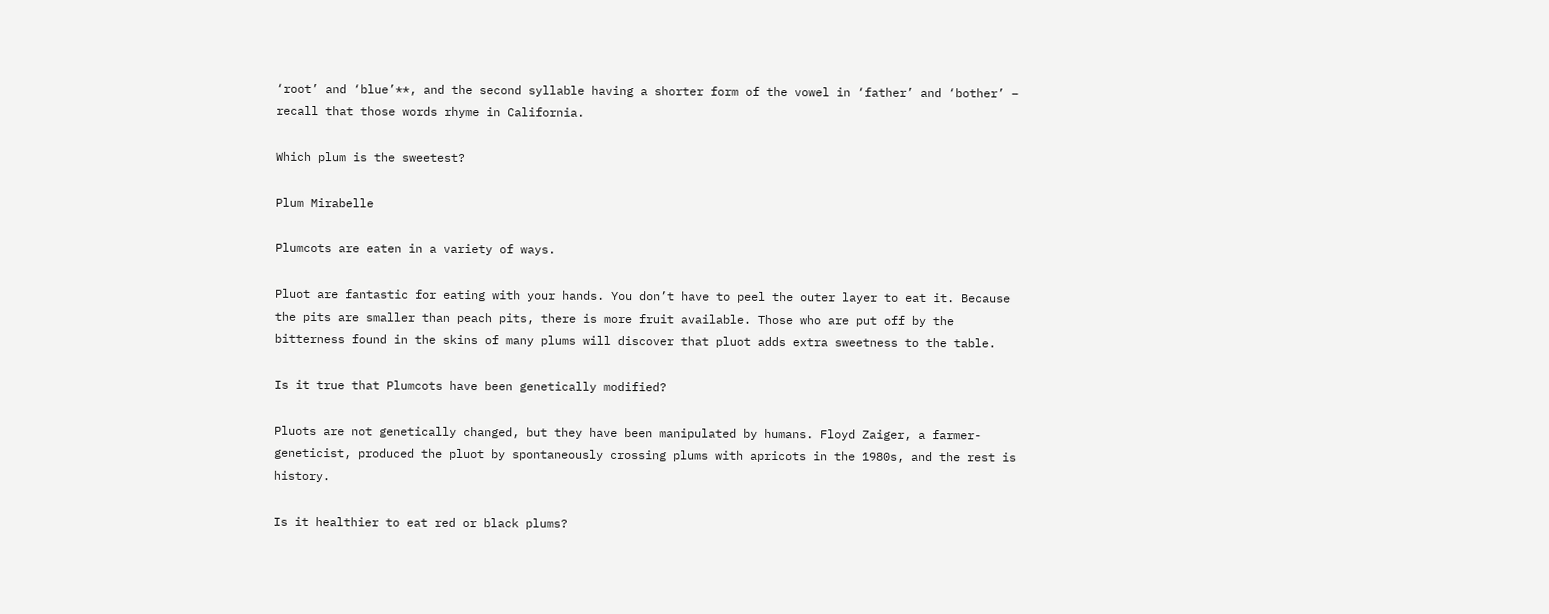‘root’ and ‘blue’**, and the second syllable having a shorter form of the vowel in ‘father’ and ‘bother’ – recall that those words rhyme in California.

Which plum is the sweetest?

Plum Mirabelle

Plumcots are eaten in a variety of ways.

Pluot are fantastic for eating with your hands. You don’t have to peel the outer layer to eat it. Because the pits are smaller than peach pits, there is more fruit available. Those who are put off by the bitterness found in the skins of many plums will discover that pluot adds extra sweetness to the table.

Is it true that Plumcots have been genetically modified?

Pluots are not genetically changed, but they have been manipulated by humans. Floyd Zaiger, a farmer-geneticist, produced the pluot by spontaneously crossing plums with apricots in the 1980s, and the rest is history.

Is it healthier to eat red or black plums?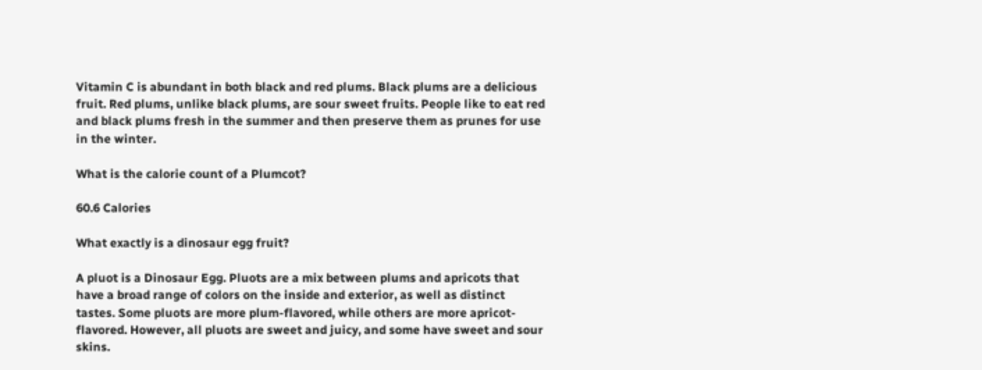Vitamin C is abundant in both black and red plums. Black plums are a delicious fruit. Red plums, unlike black plums, are sour sweet fruits. People like to eat red and black plums fresh in the summer and then preserve them as prunes for use in the winter.

What is the calorie count of a Plumcot?

60.6 Calories

What exactly is a dinosaur egg fruit?

A pluot is a Dinosaur Egg. Pluots are a mix between plums and apricots that have a broad range of colors on the inside and exterior, as well as distinct tastes. Some pluots are more plum-flavored, while others are more apricot-flavored. However, all pluots are sweet and juicy, and some have sweet and sour skins.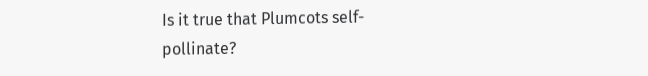Is it true that Plumcots self-pollinate?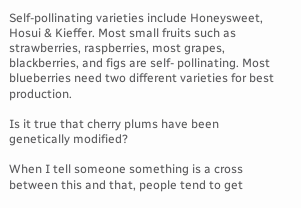Self-pollinating varieties include Honeysweet, Hosui & Kieffer. Most small fruits such as strawberries, raspberries, most grapes, blackberries, and figs are self- pollinating. Most blueberries need two different varieties for best production.

Is it true that cherry plums have been genetically modified?

When I tell someone something is a cross between this and that, people tend to get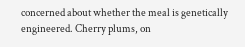concerned about whether the meal is genetically engineered. Cherry plums, on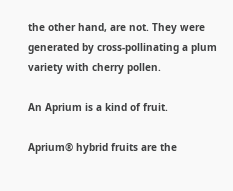the other hand, are not. They were generated by cross-pollinating a plum variety with cherry pollen.

An Aprium is a kind of fruit.

Aprium® hybrid fruits are the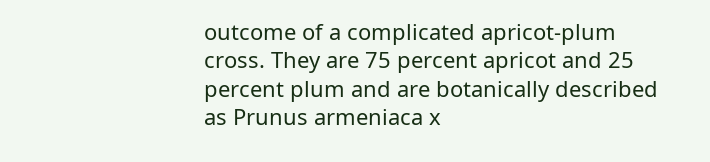outcome of a complicated apricot-plum cross. They are 75 percent apricot and 25 percent plum and are botanically described as Prunus armeniaca x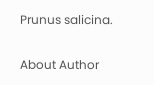Prunus salicina.

About Author